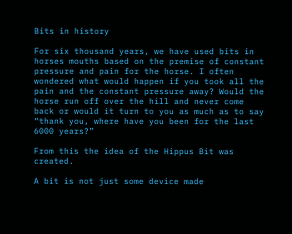Bits in history

For six thousand years, we have used bits in horses mouths based on the premise of constant pressure and pain for the horse. I often wondered what would happen if you took all the pain and the constant pressure away? Would the horse run off over the hill and never come back or would it turn to you as much as to say “thank you, where have you been for the last 6000 years?”

From this the idea of the Hippus Bit was created.

A bit is not just some device made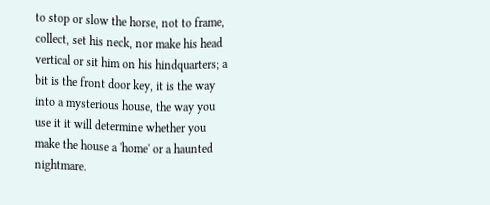to stop or slow the horse, not to frame, collect, set his neck, nor make his head vertical or sit him on his hindquarters; a bit is the front door key, it is the way into a mysterious house, the way you use it it will determine whether you make the house a 'home' or a haunted nightmare.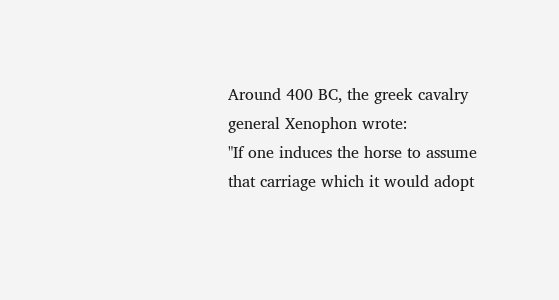Around 400 BC, the greek cavalry general Xenophon wrote:
"If one induces the horse to assume that carriage which it would adopt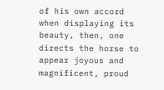of his own accord when displaying its beauty, then, one directs the horse to appear joyous and magnificent, proud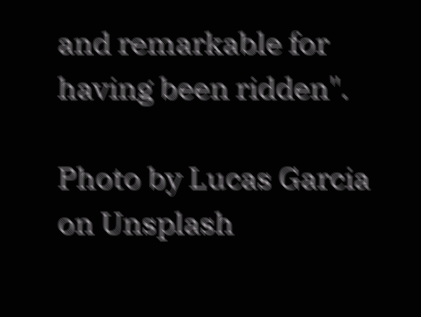and remarkable for having been ridden".

Photo by Lucas Garcia on Unsplash